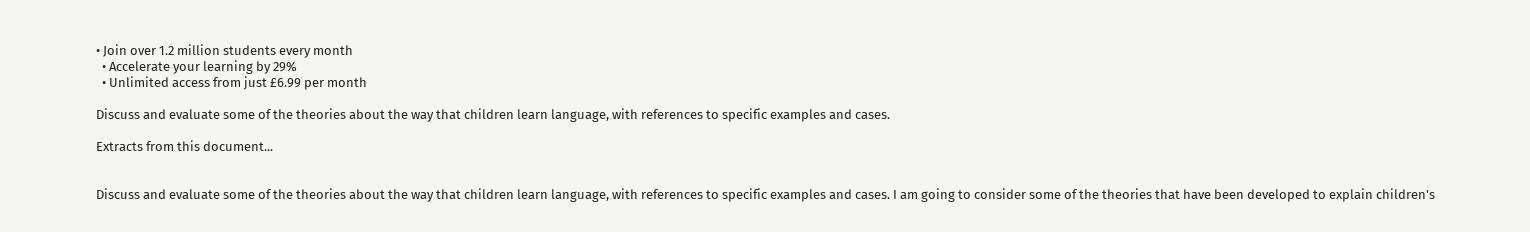• Join over 1.2 million students every month
  • Accelerate your learning by 29%
  • Unlimited access from just £6.99 per month

Discuss and evaluate some of the theories about the way that children learn language, with references to specific examples and cases.

Extracts from this document...


Discuss and evaluate some of the theories about the way that children learn language, with references to specific examples and cases. I am going to consider some of the theories that have been developed to explain children's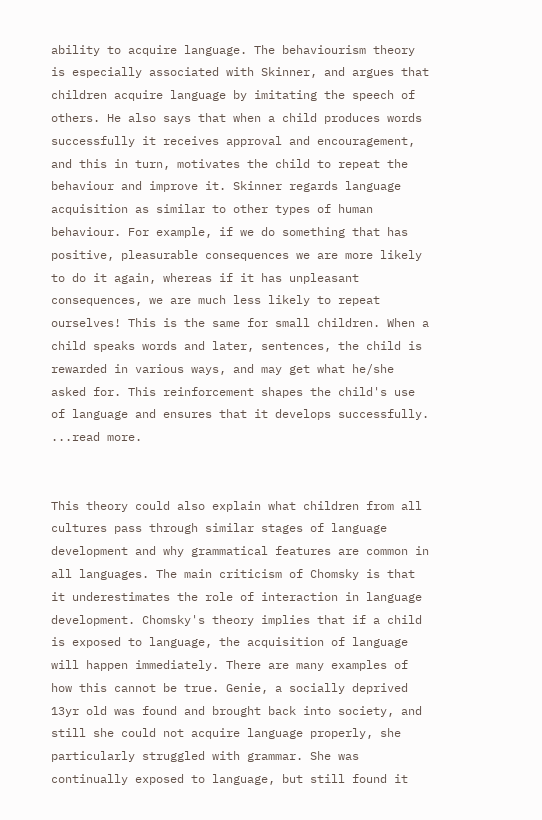ability to acquire language. The behaviourism theory is especially associated with Skinner, and argues that children acquire language by imitating the speech of others. He also says that when a child produces words successfully it receives approval and encouragement, and this in turn, motivates the child to repeat the behaviour and improve it. Skinner regards language acquisition as similar to other types of human behaviour. For example, if we do something that has positive, pleasurable consequences we are more likely to do it again, whereas if it has unpleasant consequences, we are much less likely to repeat ourselves! This is the same for small children. When a child speaks words and later, sentences, the child is rewarded in various ways, and may get what he/she asked for. This reinforcement shapes the child's use of language and ensures that it develops successfully. ...read more.


This theory could also explain what children from all cultures pass through similar stages of language development and why grammatical features are common in all languages. The main criticism of Chomsky is that it underestimates the role of interaction in language development. Chomsky's theory implies that if a child is exposed to language, the acquisition of language will happen immediately. There are many examples of how this cannot be true. Genie, a socially deprived 13yr old was found and brought back into society, and still she could not acquire language properly, she particularly struggled with grammar. She was continually exposed to language, but still found it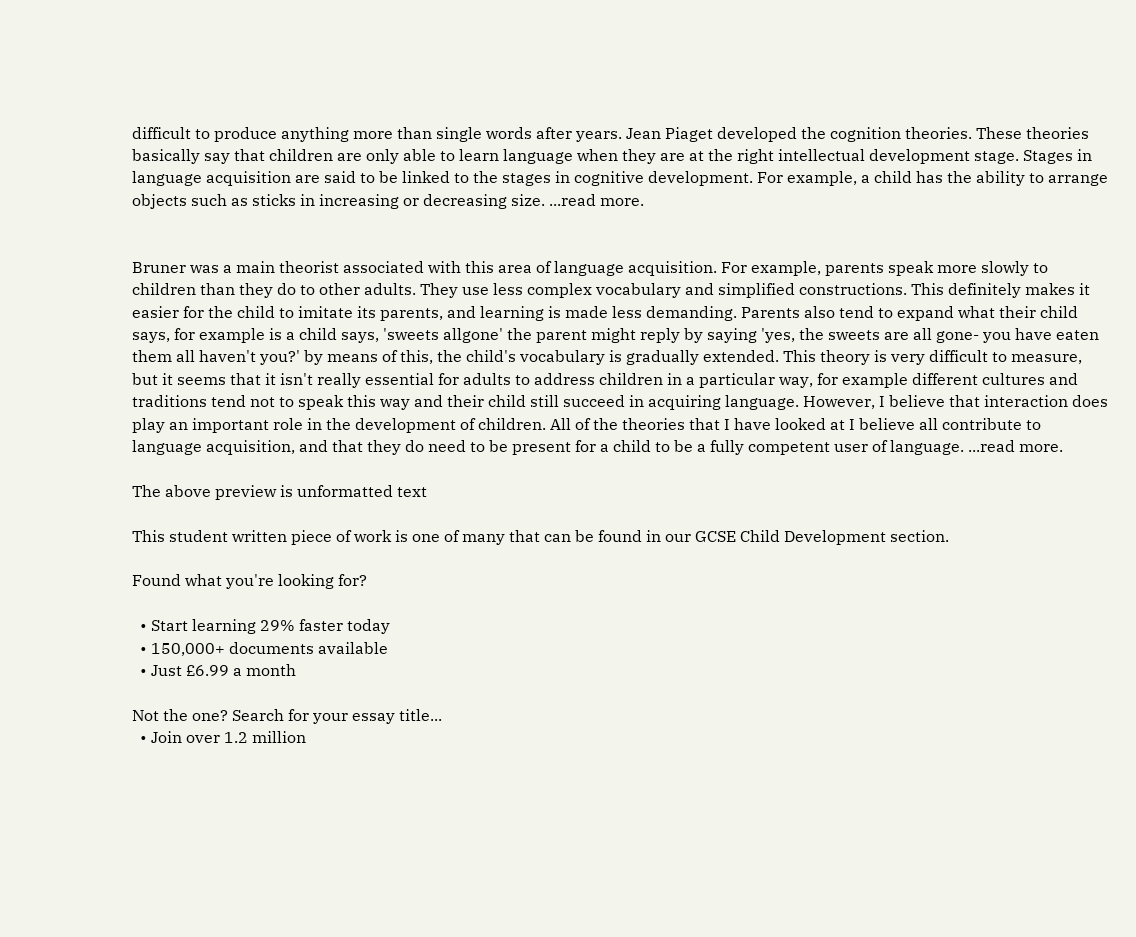difficult to produce anything more than single words after years. Jean Piaget developed the cognition theories. These theories basically say that children are only able to learn language when they are at the right intellectual development stage. Stages in language acquisition are said to be linked to the stages in cognitive development. For example, a child has the ability to arrange objects such as sticks in increasing or decreasing size. ...read more.


Bruner was a main theorist associated with this area of language acquisition. For example, parents speak more slowly to children than they do to other adults. They use less complex vocabulary and simplified constructions. This definitely makes it easier for the child to imitate its parents, and learning is made less demanding. Parents also tend to expand what their child says, for example is a child says, 'sweets allgone' the parent might reply by saying 'yes, the sweets are all gone- you have eaten them all haven't you?' by means of this, the child's vocabulary is gradually extended. This theory is very difficult to measure, but it seems that it isn't really essential for adults to address children in a particular way, for example different cultures and traditions tend not to speak this way and their child still succeed in acquiring language. However, I believe that interaction does play an important role in the development of children. All of the theories that I have looked at I believe all contribute to language acquisition, and that they do need to be present for a child to be a fully competent user of language. ...read more.

The above preview is unformatted text

This student written piece of work is one of many that can be found in our GCSE Child Development section.

Found what you're looking for?

  • Start learning 29% faster today
  • 150,000+ documents available
  • Just £6.99 a month

Not the one? Search for your essay title...
  • Join over 1.2 million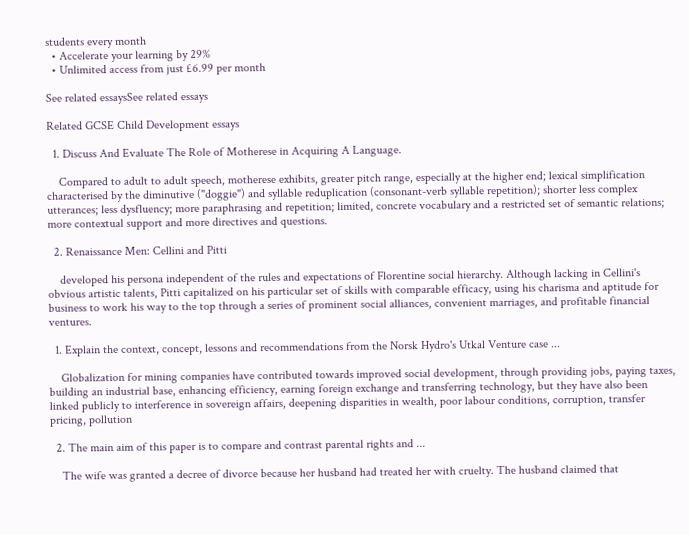students every month
  • Accelerate your learning by 29%
  • Unlimited access from just £6.99 per month

See related essaysSee related essays

Related GCSE Child Development essays

  1. Discuss And Evaluate The Role of Motherese in Acquiring A Language.

    Compared to adult to adult speech, motherese exhibits, greater pitch range, especially at the higher end; lexical simplification characterised by the diminutive ("doggie") and syllable reduplication (consonant-verb syllable repetition); shorter less complex utterances; less dysfluency; more paraphrasing and repetition; limited, concrete vocabulary and a restricted set of semantic relations; more contextual support and more directives and questions.

  2. Renaissance Men: Cellini and Pitti

    developed his persona independent of the rules and expectations of Florentine social hierarchy. Although lacking in Cellini's obvious artistic talents, Pitti capitalized on his particular set of skills with comparable efficacy, using his charisma and aptitude for business to work his way to the top through a series of prominent social alliances, convenient marriages, and profitable financial ventures.

  1. Explain the context, concept, lessons and recommendations from the Norsk Hydro's Utkal Venture case ...

    Globalization for mining companies have contributed towards improved social development, through providing jobs, paying taxes, building an industrial base, enhancing efficiency, earning foreign exchange and transferring technology, but they have also been linked publicly to interference in sovereign affairs, deepening disparities in wealth, poor labour conditions, corruption, transfer pricing, pollution

  2. The main aim of this paper is to compare and contrast parental rights and ...

    The wife was granted a decree of divorce because her husband had treated her with cruelty. The husband claimed that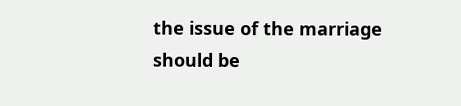the issue of the marriage should be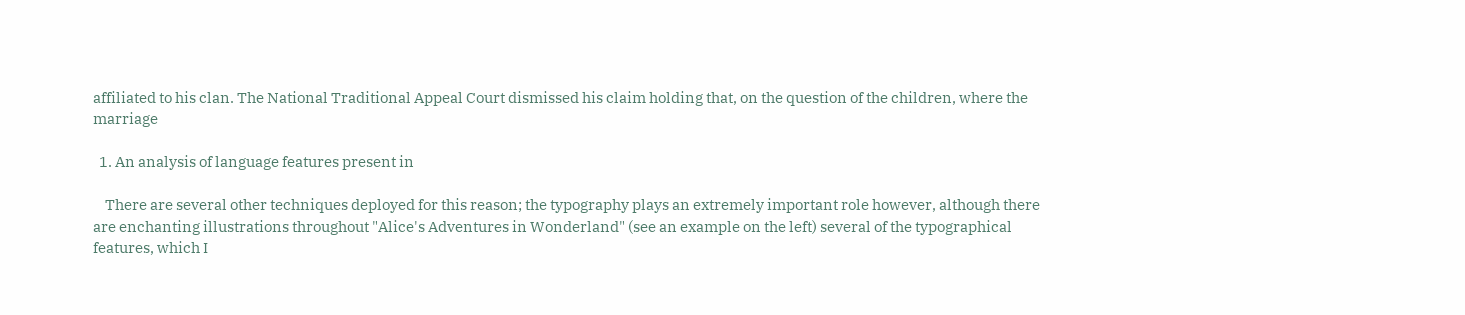affiliated to his clan. The National Traditional Appeal Court dismissed his claim holding that, on the question of the children, where the marriage

  1. An analysis of language features present in

    There are several other techniques deployed for this reason; the typography plays an extremely important role however, although there are enchanting illustrations throughout "Alice's Adventures in Wonderland" (see an example on the left) several of the typographical features, which I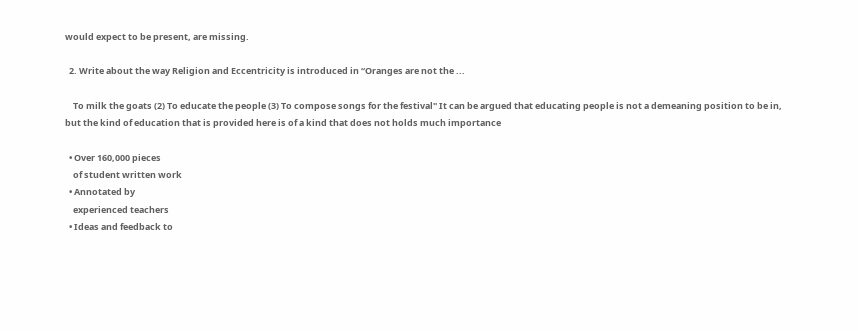would expect to be present, are missing.

  2. Write about the way Religion and Eccentricity is introduced in “Oranges are not the ...

    To milk the goats (2) To educate the people (3) To compose songs for the festival" It can be argued that educating people is not a demeaning position to be in, but the kind of education that is provided here is of a kind that does not holds much importance

  • Over 160,000 pieces
    of student written work
  • Annotated by
    experienced teachers
  • Ideas and feedback to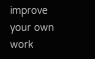improve your own work